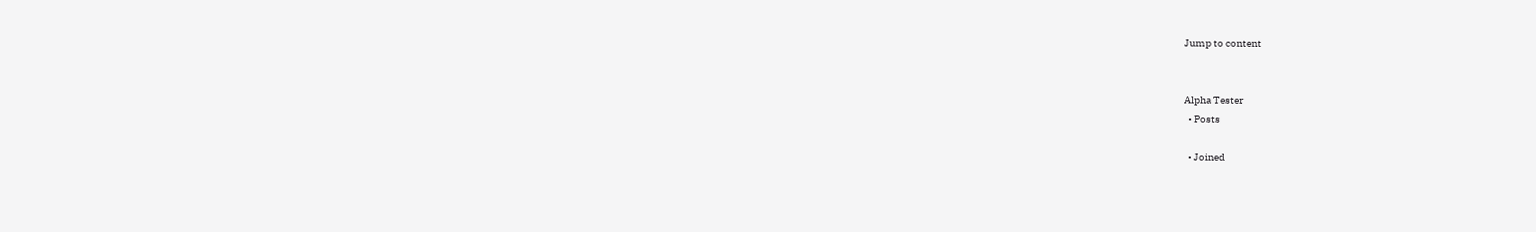Jump to content


Alpha Tester
  • Posts

  • Joined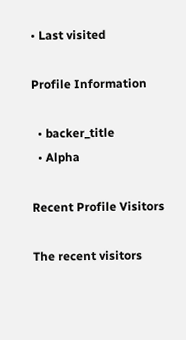• Last visited

Profile Information

  • backer_title
  • Alpha

Recent Profile Visitors

The recent visitors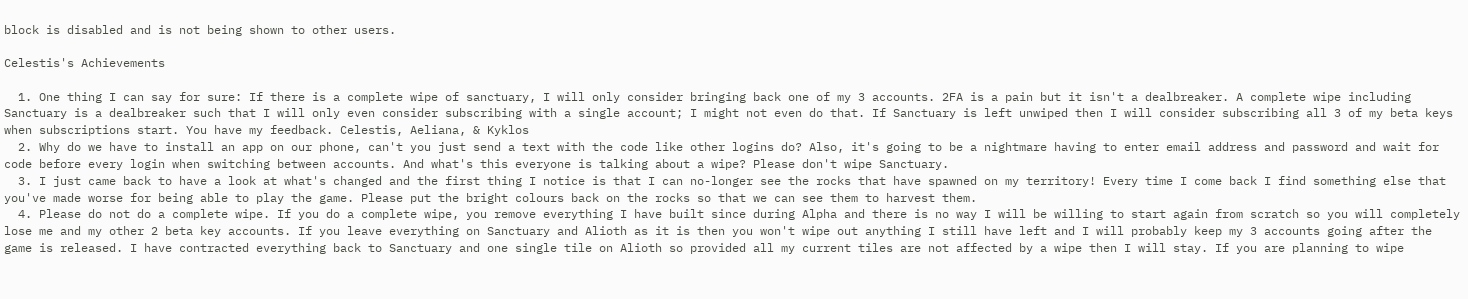block is disabled and is not being shown to other users.

Celestis's Achievements

  1. One thing I can say for sure: If there is a complete wipe of sanctuary, I will only consider bringing back one of my 3 accounts. 2FA is a pain but it isn't a dealbreaker. A complete wipe including Sanctuary is a dealbreaker such that I will only even consider subscribing with a single account; I might not even do that. If Sanctuary is left unwiped then I will consider subscribing all 3 of my beta keys when subscriptions start. You have my feedback. Celestis, Aeliana, & Kyklos
  2. Why do we have to install an app on our phone, can't you just send a text with the code like other logins do? Also, it's going to be a nightmare having to enter email address and password and wait for code before every login when switching between accounts. And what's this everyone is talking about a wipe? Please don't wipe Sanctuary.
  3. I just came back to have a look at what's changed and the first thing I notice is that I can no-longer see the rocks that have spawned on my territory! Every time I come back I find something else that you've made worse for being able to play the game. Please put the bright colours back on the rocks so that we can see them to harvest them.
  4. Please do not do a complete wipe. If you do a complete wipe, you remove everything I have built since during Alpha and there is no way I will be willing to start again from scratch so you will completely lose me and my other 2 beta key accounts. If you leave everything on Sanctuary and Alioth as it is then you won't wipe out anything I still have left and I will probably keep my 3 accounts going after the game is released. I have contracted everything back to Sanctuary and one single tile on Alioth so provided all my current tiles are not affected by a wipe then I will stay. If you are planning to wipe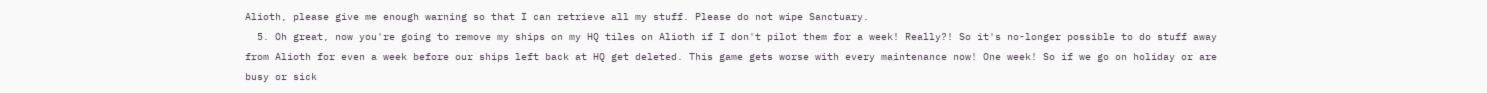Alioth, please give me enough warning so that I can retrieve all my stuff. Please do not wipe Sanctuary.
  5. Oh great, now you're going to remove my ships on my HQ tiles on Alioth if I don't pilot them for a week! Really?! So it's no-longer possible to do stuff away from Alioth for even a week before our ships left back at HQ get deleted. This game gets worse with every maintenance now! One week! So if we go on holiday or are busy or sick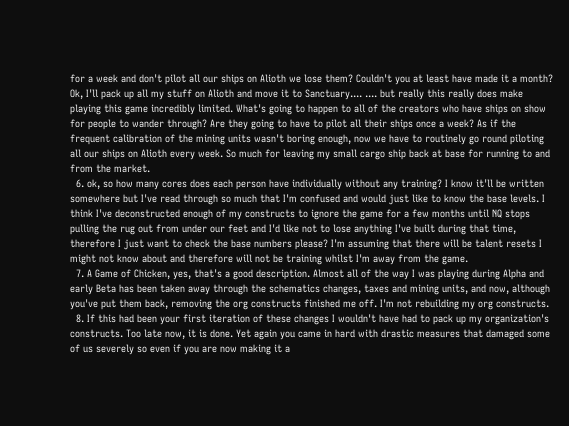for a week and don't pilot all our ships on Alioth we lose them? Couldn't you at least have made it a month? Ok, I'll pack up all my stuff on Alioth and move it to Sanctuary.... .... but really this really does make playing this game incredibly limited. What's going to happen to all of the creators who have ships on show for people to wander through? Are they going to have to pilot all their ships once a week? As if the frequent calibration of the mining units wasn't boring enough, now we have to routinely go round piloting all our ships on Alioth every week. So much for leaving my small cargo ship back at base for running to and from the market.
  6. ok, so how many cores does each person have individually without any training? I know it'll be written somewhere but I've read through so much that I'm confused and would just like to know the base levels. I think I've deconstructed enough of my constructs to ignore the game for a few months until NQ stops pulling the rug out from under our feet and I'd like not to lose anything I've built during that time, therefore I just want to check the base numbers please? I'm assuming that there will be talent resets I might not know about and therefore will not be training whilst I'm away from the game.
  7. A Game of Chicken, yes, that's a good description. Almost all of the way I was playing during Alpha and early Beta has been taken away through the schematics changes, taxes and mining units, and now, although you've put them back, removing the org constructs finished me off. I'm not rebuilding my org constructs.
  8. If this had been your first iteration of these changes I wouldn't have had to pack up my organization's constructs. Too late now, it is done. Yet again you came in hard with drastic measures that damaged some of us severely so even if you are now making it a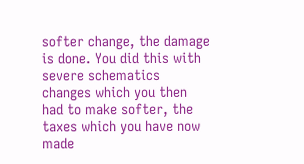softer change, the damage is done. You did this with severe schematics changes which you then had to make softer, the taxes which you have now made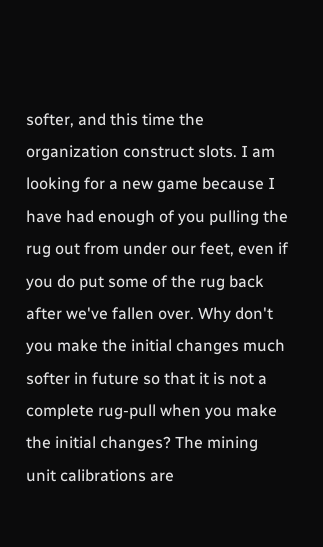softer, and this time the organization construct slots. I am looking for a new game because I have had enough of you pulling the rug out from under our feet, even if you do put some of the rug back after we've fallen over. Why don't you make the initial changes much softer in future so that it is not a complete rug-pull when you make the initial changes? The mining unit calibrations are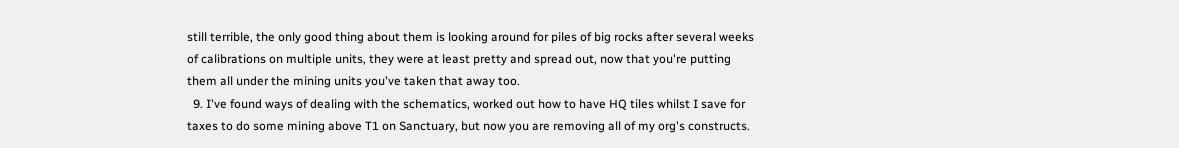still terrible, the only good thing about them is looking around for piles of big rocks after several weeks of calibrations on multiple units, they were at least pretty and spread out, now that you're putting them all under the mining units you've taken that away too.
  9. I've found ways of dealing with the schematics, worked out how to have HQ tiles whilst I save for taxes to do some mining above T1 on Sanctuary, but now you are removing all of my org's constructs.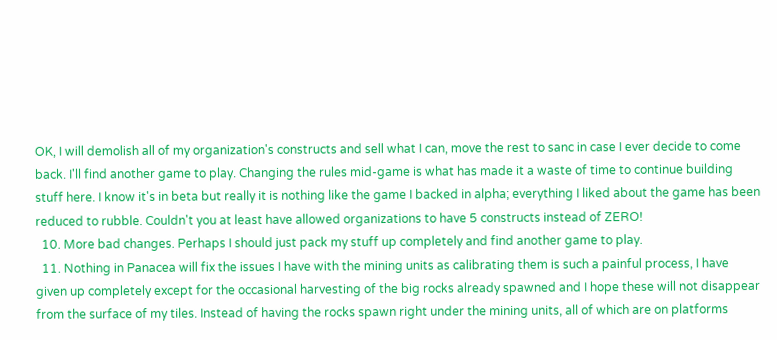OK, I will demolish all of my organization's constructs and sell what I can, move the rest to sanc in case I ever decide to come back. I'll find another game to play. Changing the rules mid-game is what has made it a waste of time to continue building stuff here. I know it's in beta but really it is nothing like the game I backed in alpha; everything I liked about the game has been reduced to rubble. Couldn't you at least have allowed organizations to have 5 constructs instead of ZERO!
  10. More bad changes. Perhaps I should just pack my stuff up completely and find another game to play.
  11. Nothing in Panacea will fix the issues I have with the mining units as calibrating them is such a painful process, I have given up completely except for the occasional harvesting of the big rocks already spawned and I hope these will not disappear from the surface of my tiles. Instead of having the rocks spawn right under the mining units, all of which are on platforms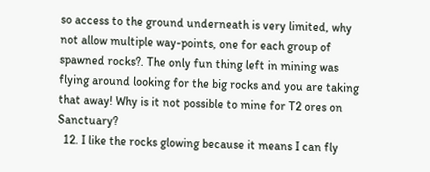so access to the ground underneath is very limited, why not allow multiple way-points, one for each group of spawned rocks?. The only fun thing left in mining was flying around looking for the big rocks and you are taking that away! Why is it not possible to mine for T2 ores on Sanctuary?
  12. I like the rocks glowing because it means I can fly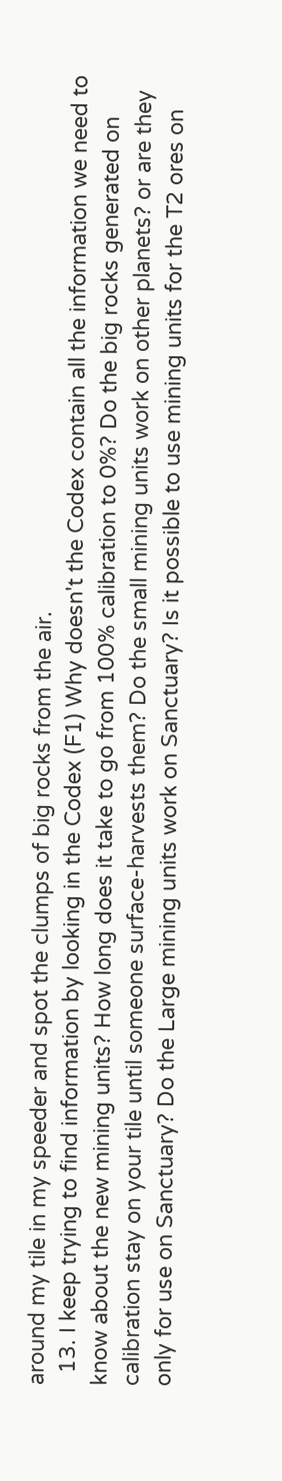around my tile in my speeder and spot the clumps of big rocks from the air.
  13. I keep trying to find information by looking in the Codex (F1) Why doesn't the Codex contain all the information we need to know about the new mining units? How long does it take to go from 100% calibration to 0%? Do the big rocks generated on calibration stay on your tile until someone surface-harvests them? Do the small mining units work on other planets? or are they only for use on Sanctuary? Do the Large mining units work on Sanctuary? Is it possible to use mining units for the T2 ores on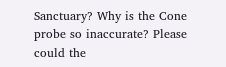Sanctuary? Why is the Cone probe so inaccurate? Please could the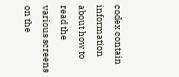codex contain information about how to read the various screens on the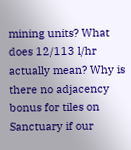mining units? What does 12/113 l/hr actually mean? Why is there no adjacency bonus for tiles on Sanctuary if our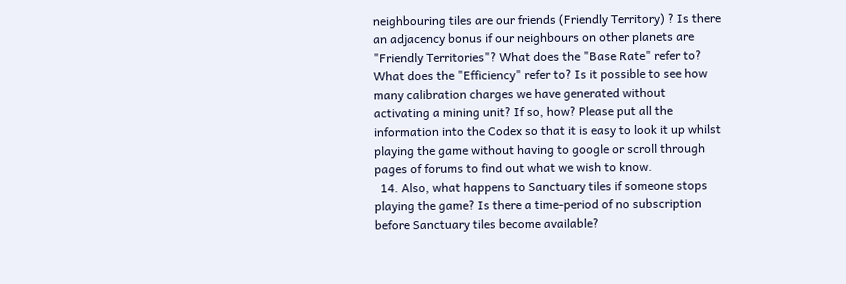neighbouring tiles are our friends (Friendly Territory) ? Is there an adjacency bonus if our neighbours on other planets are "Friendly Territories"? What does the "Base Rate" refer to? What does the "Efficiency" refer to? Is it possible to see how many calibration charges we have generated without activating a mining unit? If so, how? Please put all the information into the Codex so that it is easy to look it up whilst playing the game without having to google or scroll through pages of forums to find out what we wish to know.
  14. Also, what happens to Sanctuary tiles if someone stops playing the game? Is there a time-period of no subscription before Sanctuary tiles become available?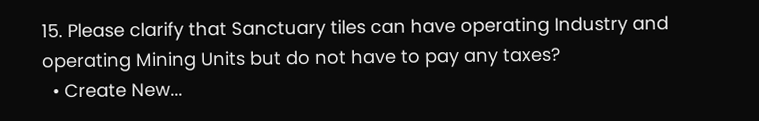15. Please clarify that Sanctuary tiles can have operating Industry and operating Mining Units but do not have to pay any taxes?
  • Create New...